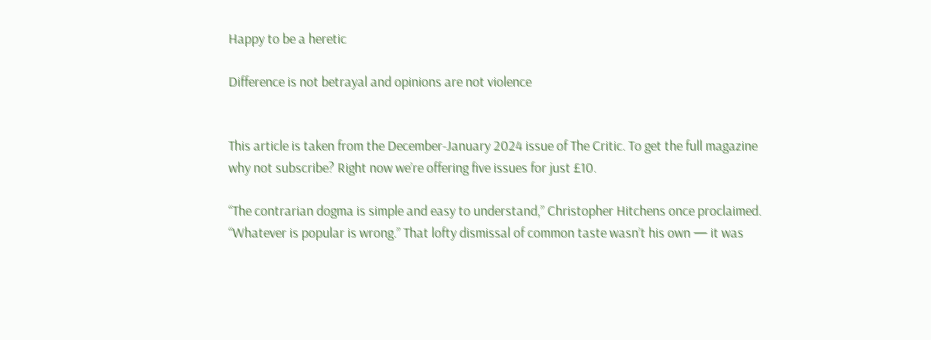Happy to be a heretic

Difference is not betrayal and opinions are not violence


This article is taken from the December-January 2024 issue of The Critic. To get the full magazine why not subscribe? Right now we’re offering five issues for just £10.

“The contrarian dogma is simple and easy to understand,” Christopher Hitchens once proclaimed. “Whatever is popular is wrong.” That lofty dismissal of common taste wasn’t his own — it was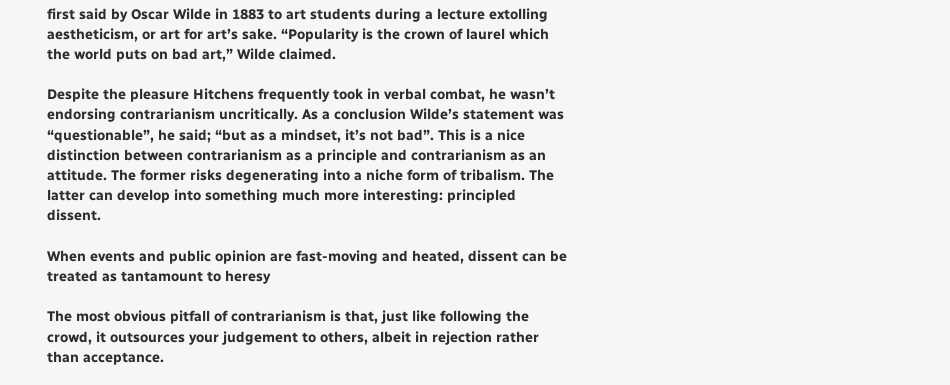first said by Oscar Wilde in 1883 to art students during a lecture extolling aestheticism, or art for art’s sake. “Popularity is the crown of laurel which the world puts on bad art,” Wilde claimed.

Despite the pleasure Hitchens frequently took in verbal combat, he wasn’t endorsing contrarianism uncritically. As a conclusion Wilde’s statement was “questionable”, he said; “but as a mindset, it’s not bad”. This is a nice distinction between contrarianism as a principle and contrarianism as an attitude. The former risks degenerating into a niche form of tribalism. The latter can develop into something much more interesting: principled dissent.

When events and public opinion are fast-moving and heated, dissent can be treated as tantamount to heresy

The most obvious pitfall of contrarianism is that, just like following the crowd, it outsources your judgement to others, albeit in rejection rather than acceptance.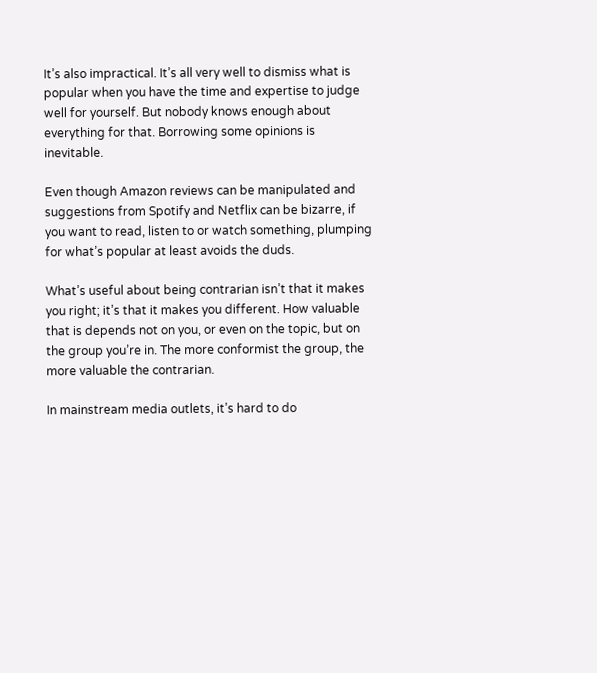It’s also impractical. It’s all very well to dismiss what is popular when you have the time and expertise to judge well for yourself. But nobody knows enough about everything for that. Borrowing some opinions is inevitable.

Even though Amazon reviews can be manipulated and suggestions from Spotify and Netflix can be bizarre, if you want to read, listen to or watch something, plumping for what’s popular at least avoids the duds.

What’s useful about being contrarian isn’t that it makes you right; it’s that it makes you different. How valuable that is depends not on you, or even on the topic, but on the group you’re in. The more conformist the group, the more valuable the contrarian.

In mainstream media outlets, it’s hard to do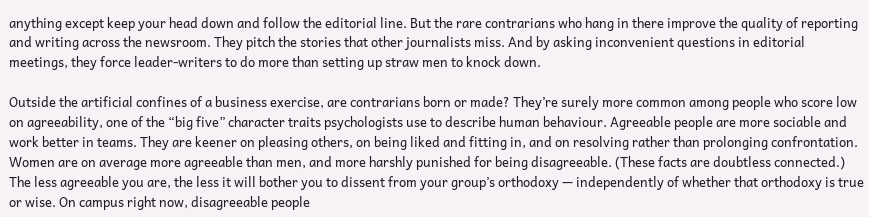anything except keep your head down and follow the editorial line. But the rare contrarians who hang in there improve the quality of reporting and writing across the newsroom. They pitch the stories that other journalists miss. And by asking inconvenient questions in editorial meetings, they force leader-writers to do more than setting up straw men to knock down.

Outside the artificial confines of a business exercise, are contrarians born or made? They’re surely more common among people who score low on agreeability, one of the “big five” character traits psychologists use to describe human behaviour. Agreeable people are more sociable and work better in teams. They are keener on pleasing others, on being liked and fitting in, and on resolving rather than prolonging confrontation. Women are on average more agreeable than men, and more harshly punished for being disagreeable. (These facts are doubtless connected.) The less agreeable you are, the less it will bother you to dissent from your group’s orthodoxy — independently of whether that orthodoxy is true or wise. On campus right now, disagreeable people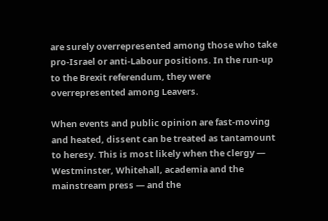are surely overrepresented among those who take pro-Israel or anti-Labour positions. In the run-up to the Brexit referendum, they were overrepresented among Leavers.

When events and public opinion are fast-moving and heated, dissent can be treated as tantamount to heresy. This is most likely when the clergy — Westminster, Whitehall, academia and the mainstream press — and the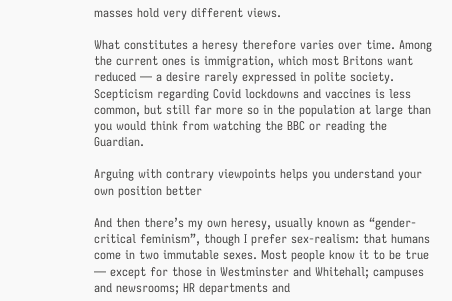masses hold very different views.

What constitutes a heresy therefore varies over time. Among the current ones is immigration, which most Britons want reduced — a desire rarely expressed in polite society. Scepticism regarding Covid lockdowns and vaccines is less common, but still far more so in the population at large than you would think from watching the BBC or reading the Guardian.

Arguing with contrary viewpoints helps you understand your own position better

And then there’s my own heresy, usually known as “gender-critical feminism”, though I prefer sex-realism: that humans come in two immutable sexes. Most people know it to be true — except for those in Westminster and Whitehall; campuses and newsrooms; HR departments and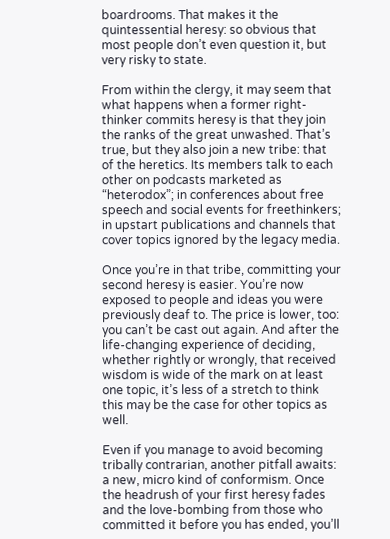boardrooms. That makes it the quintessential heresy: so obvious that most people don’t even question it, but very risky to state.

From within the clergy, it may seem that what happens when a former right-thinker commits heresy is that they join the ranks of the great unwashed. That’s true, but they also join a new tribe: that of the heretics. Its members talk to each other on podcasts marketed as “heterodox”; in conferences about free speech and social events for freethinkers; in upstart publications and channels that cover topics ignored by the legacy media.

Once you’re in that tribe, committing your second heresy is easier. You’re now exposed to people and ideas you were previously deaf to. The price is lower, too: you can’t be cast out again. And after the life-changing experience of deciding, whether rightly or wrongly, that received wisdom is wide of the mark on at least one topic, it’s less of a stretch to think this may be the case for other topics as well.

Even if you manage to avoid becoming tribally contrarian, another pitfall awaits: a new, micro kind of conformism. Once the headrush of your first heresy fades and the love-bombing from those who committed it before you has ended, you’ll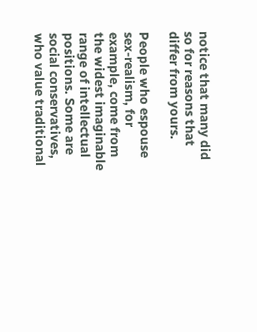notice that many did so for reasons that differ from yours.

People who espouse sex-realism, for example, come from the widest imaginable range of intellectual positions. Some are social conservatives, who value traditional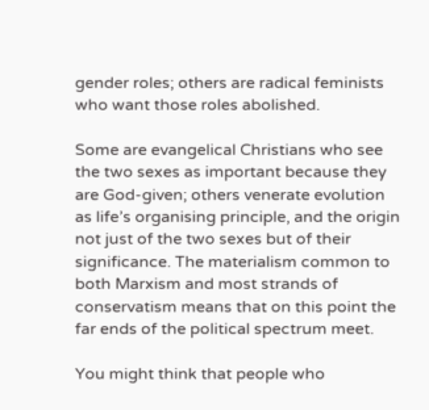gender roles; others are radical feminists who want those roles abolished.

Some are evangelical Christians who see the two sexes as important because they are God-given; others venerate evolution as life’s organising principle, and the origin not just of the two sexes but of their significance. The materialism common to both Marxism and most strands of conservatism means that on this point the far ends of the political spectrum meet.

You might think that people who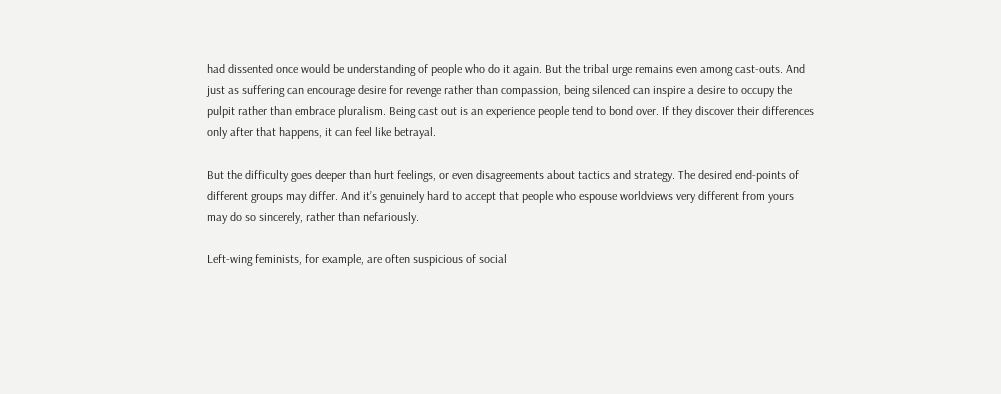had dissented once would be understanding of people who do it again. But the tribal urge remains even among cast-outs. And just as suffering can encourage desire for revenge rather than compassion, being silenced can inspire a desire to occupy the pulpit rather than embrace pluralism. Being cast out is an experience people tend to bond over. If they discover their differences only after that happens, it can feel like betrayal.

But the difficulty goes deeper than hurt feelings, or even disagreements about tactics and strategy. The desired end-points of different groups may differ. And it’s genuinely hard to accept that people who espouse worldviews very different from yours may do so sincerely, rather than nefariously.

Left-wing feminists, for example, are often suspicious of social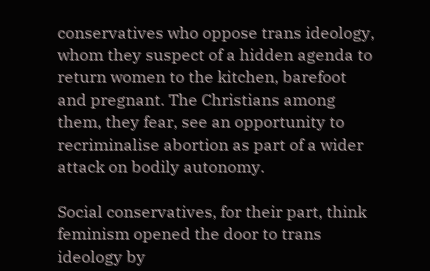conservatives who oppose trans ideology, whom they suspect of a hidden agenda to return women to the kitchen, barefoot and pregnant. The Christians among them, they fear, see an opportunity to recriminalise abortion as part of a wider attack on bodily autonomy.

Social conservatives, for their part, think feminism opened the door to trans ideology by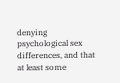denying psychological sex differences, and that at least some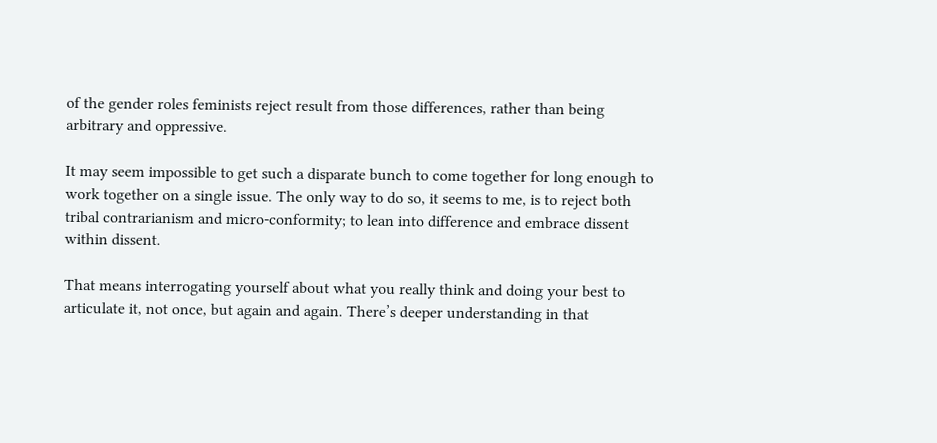of the gender roles feminists reject result from those differences, rather than being arbitrary and oppressive.

It may seem impossible to get such a disparate bunch to come together for long enough to work together on a single issue. The only way to do so, it seems to me, is to reject both tribal contrarianism and micro-conformity; to lean into difference and embrace dissent within dissent.

That means interrogating yourself about what you really think and doing your best to articulate it, not once, but again and again. There’s deeper understanding in that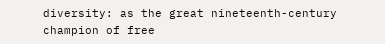diversity: as the great nineteenth-century champion of free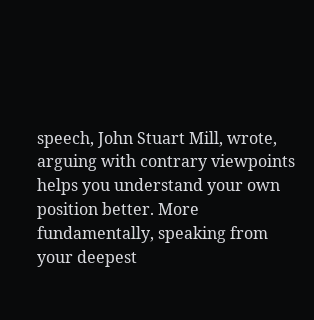speech, John Stuart Mill, wrote, arguing with contrary viewpoints helps you understand your own position better. More fundamentally, speaking from your deepest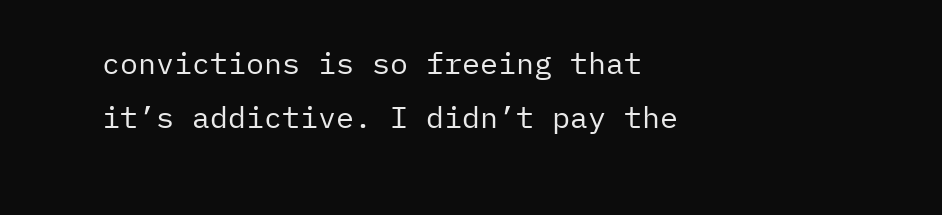convictions is so freeing that it’s addictive. I didn’t pay the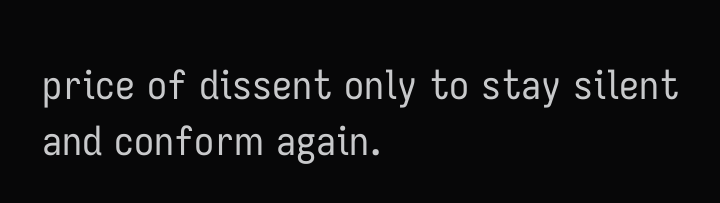price of dissent only to stay silent and conform again.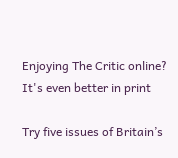Enjoying The Critic online? It's even better in print

Try five issues of Britain’s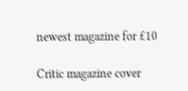newest magazine for £10

Critic magazine cover